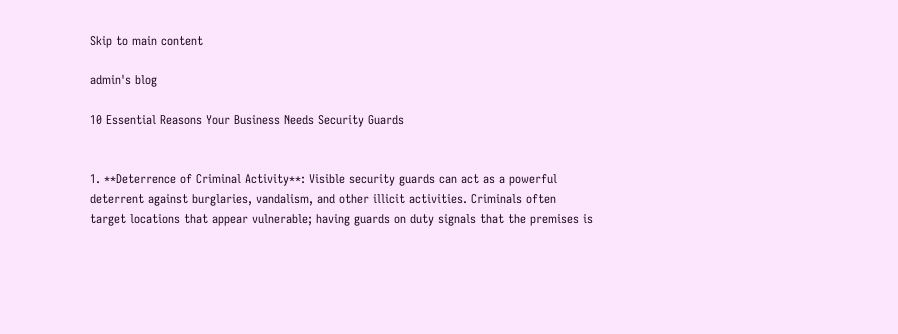Skip to main content

admin's blog

10 Essential Reasons Your Business Needs Security Guards


1. **Deterrence of Criminal Activity**: Visible security guards can act as a powerful deterrent against burglaries, vandalism, and other illicit activities. Criminals often target locations that appear vulnerable; having guards on duty signals that the premises is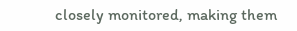closely monitored, making them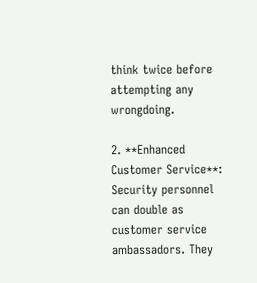think twice before attempting any wrongdoing.

2. **Enhanced Customer Service**: Security personnel can double as customer service ambassadors. They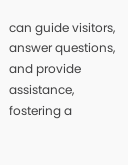can guide visitors, answer questions, and provide assistance, fostering a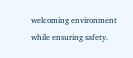welcoming environment while ensuring safety.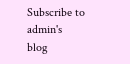Subscribe to admin's blog